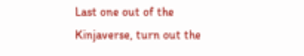Last one out of the Kinjaverse, turn out the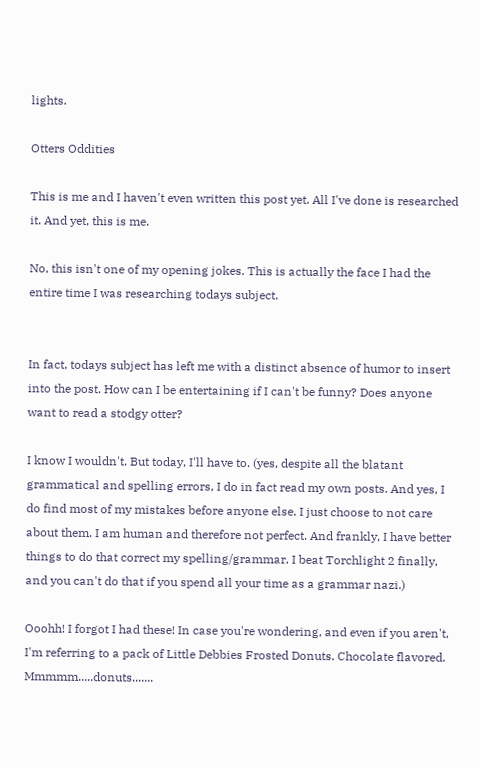lights.

Otters Oddities

This is me and I haven't even written this post yet. All I've done is researched it. And yet, this is me.

No, this isn't one of my opening jokes. This is actually the face I had the entire time I was researching todays subject.


In fact, todays subject has left me with a distinct absence of humor to insert into the post. How can I be entertaining if I can't be funny? Does anyone want to read a stodgy otter?

I know I wouldn't. But today, I'll have to. (yes, despite all the blatant grammatical and spelling errors, I do in fact read my own posts. And yes, I do find most of my mistakes before anyone else. I just choose to not care about them. I am human and therefore not perfect. And frankly, I have better things to do that correct my spelling/grammar. I beat Torchlight 2 finally, and you can't do that if you spend all your time as a grammar nazi.)

Ooohh! I forgot I had these! In case you're wondering, and even if you aren't, I'm referring to a pack of Little Debbies Frosted Donuts. Chocolate flavored. Mmmmm.....donuts.......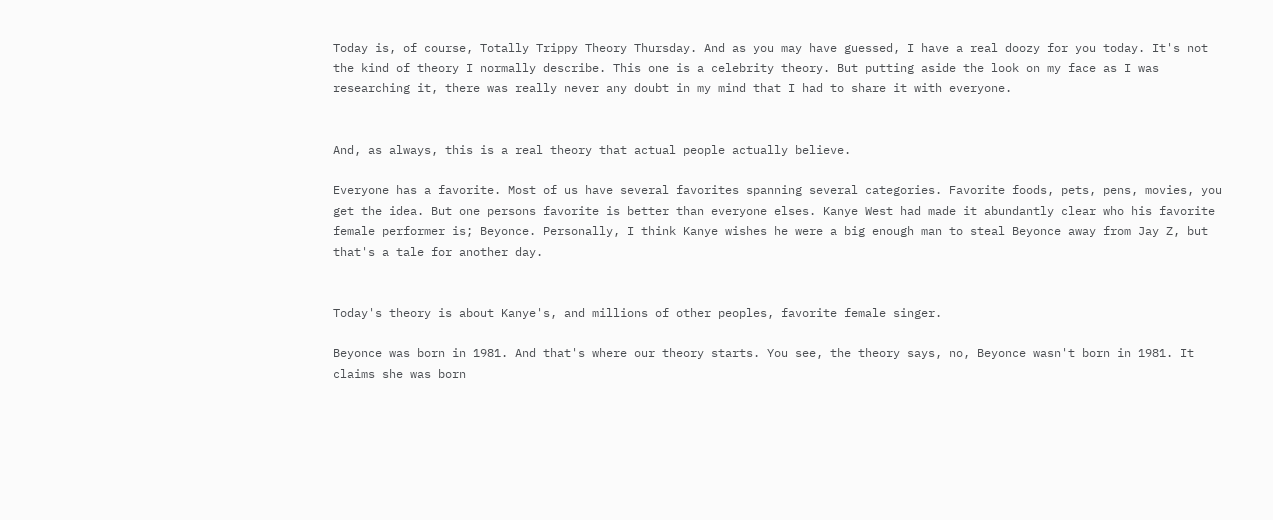Today is, of course, Totally Trippy Theory Thursday. And as you may have guessed, I have a real doozy for you today. It's not the kind of theory I normally describe. This one is a celebrity theory. But putting aside the look on my face as I was researching it, there was really never any doubt in my mind that I had to share it with everyone.


And, as always, this is a real theory that actual people actually believe.

Everyone has a favorite. Most of us have several favorites spanning several categories. Favorite foods, pets, pens, movies, you get the idea. But one persons favorite is better than everyone elses. Kanye West had made it abundantly clear who his favorite female performer is; Beyonce. Personally, I think Kanye wishes he were a big enough man to steal Beyonce away from Jay Z, but that's a tale for another day.


Today's theory is about Kanye's, and millions of other peoples, favorite female singer.

Beyonce was born in 1981. And that's where our theory starts. You see, the theory says, no, Beyonce wasn't born in 1981. It claims she was born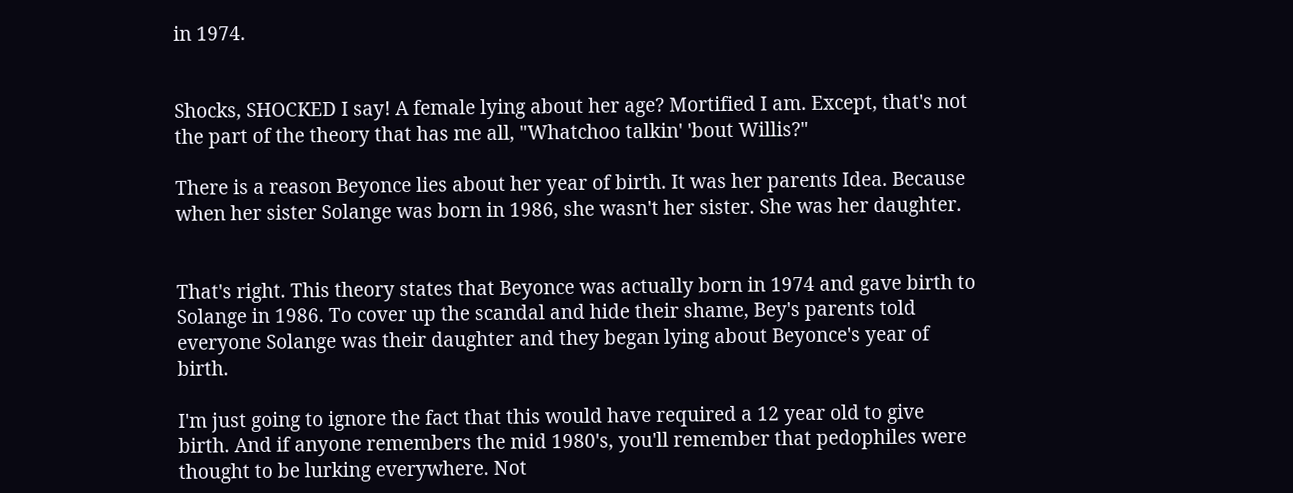in 1974.


Shocks, SHOCKED I say! A female lying about her age? Mortified I am. Except, that's not the part of the theory that has me all, "Whatchoo talkin' 'bout Willis?"

There is a reason Beyonce lies about her year of birth. It was her parents Idea. Because when her sister Solange was born in 1986, she wasn't her sister. She was her daughter.


That's right. This theory states that Beyonce was actually born in 1974 and gave birth to Solange in 1986. To cover up the scandal and hide their shame, Bey's parents told everyone Solange was their daughter and they began lying about Beyonce's year of birth.

I'm just going to ignore the fact that this would have required a 12 year old to give birth. And if anyone remembers the mid 1980's, you'll remember that pedophiles were thought to be lurking everywhere. Not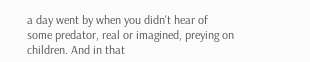a day went by when you didn't hear of some predator, real or imagined, preying on children. And in that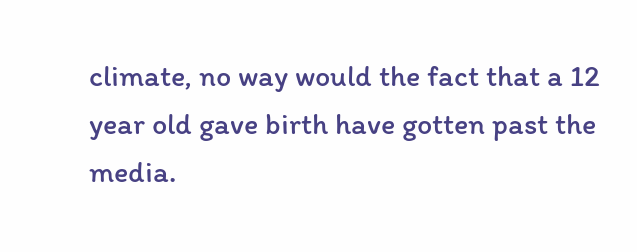climate, no way would the fact that a 12 year old gave birth have gotten past the media.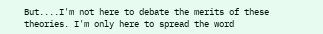But....I'm not here to debate the merits of these theories. I'm only here to spread the word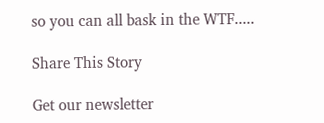so you can all bask in the WTF.....

Share This Story

Get our newsletter